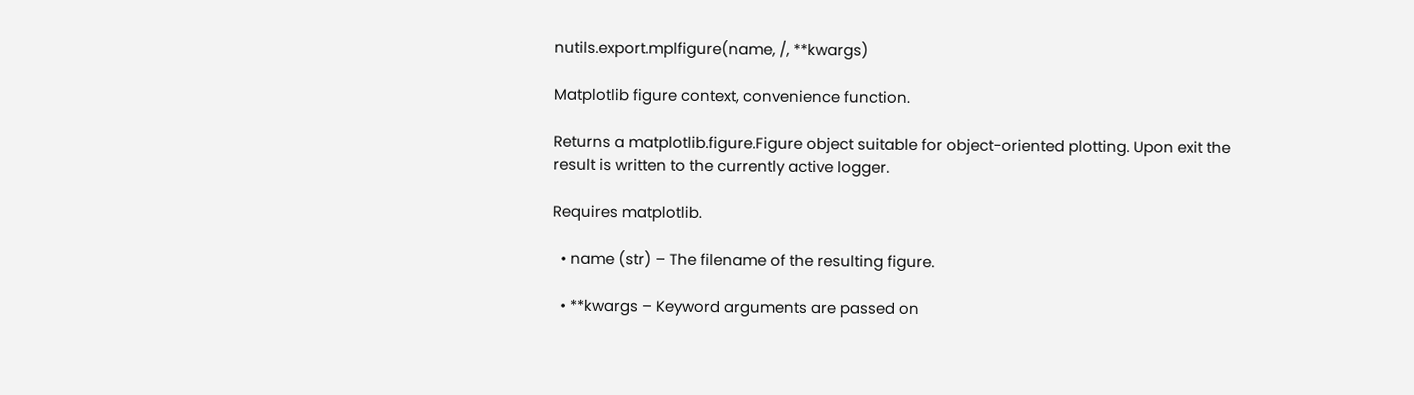nutils.export.mplfigure(name, /, **kwargs)

Matplotlib figure context, convenience function.

Returns a matplotlib.figure.Figure object suitable for object-oriented plotting. Upon exit the result is written to the currently active logger.

Requires matplotlib.

  • name (str) – The filename of the resulting figure.

  • **kwargs – Keyword arguments are passed on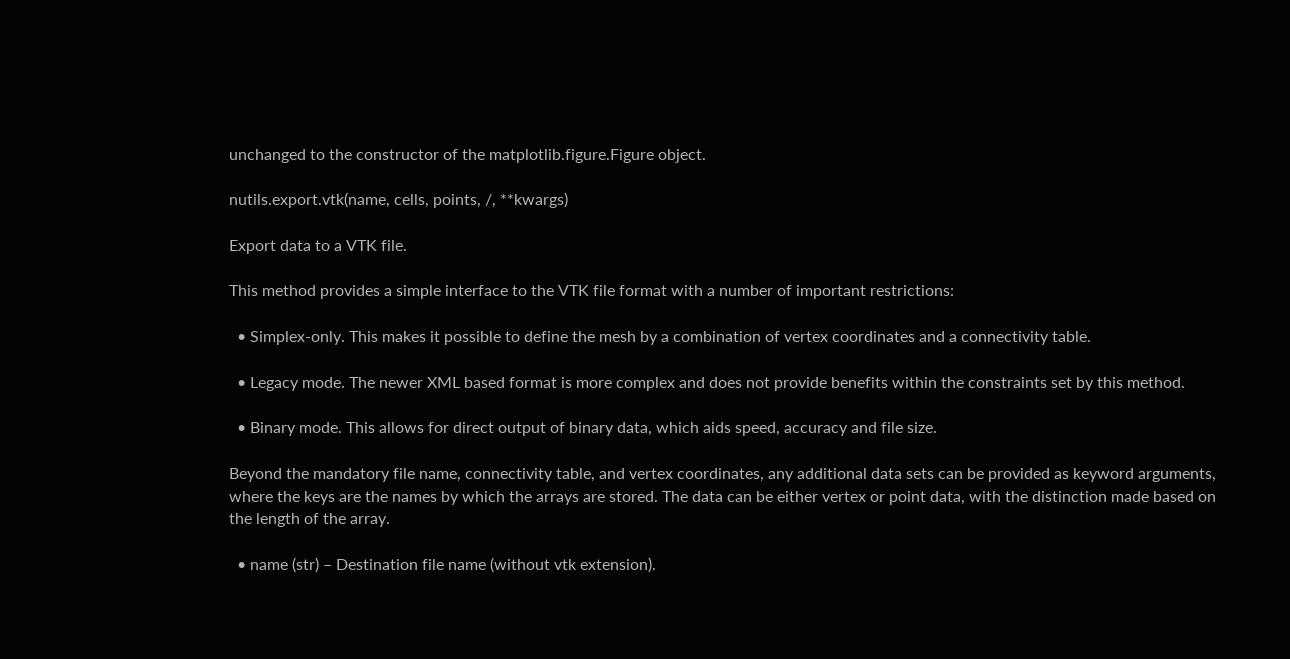unchanged to the constructor of the matplotlib.figure.Figure object.

nutils.export.vtk(name, cells, points, /, **kwargs)

Export data to a VTK file.

This method provides a simple interface to the VTK file format with a number of important restrictions:

  • Simplex-only. This makes it possible to define the mesh by a combination of vertex coordinates and a connectivity table.

  • Legacy mode. The newer XML based format is more complex and does not provide benefits within the constraints set by this method.

  • Binary mode. This allows for direct output of binary data, which aids speed, accuracy and file size.

Beyond the mandatory file name, connectivity table, and vertex coordinates, any additional data sets can be provided as keyword arguments, where the keys are the names by which the arrays are stored. The data can be either vertex or point data, with the distinction made based on the length of the array.

  • name (str) – Destination file name (without vtk extension).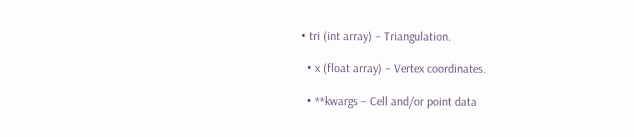• tri (int array) – Triangulation.

  • x (float array) – Vertex coordinates.

  • **kwargs – Cell and/or point data